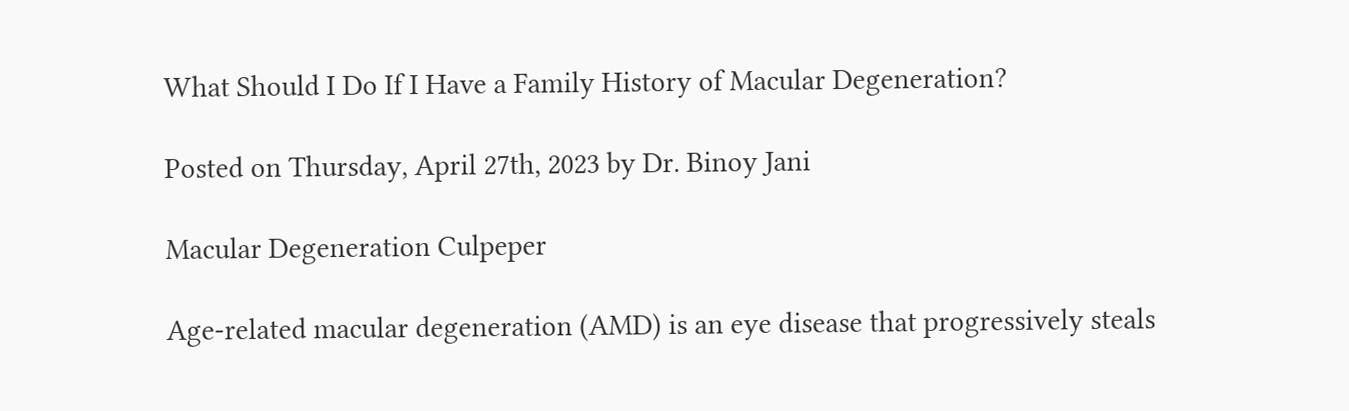What Should I Do If I Have a Family History of Macular Degeneration?

Posted on Thursday, April 27th, 2023 by Dr. Binoy Jani

Macular Degeneration Culpeper

Age-related macular degeneration (AMD) is an eye disease that progressively steals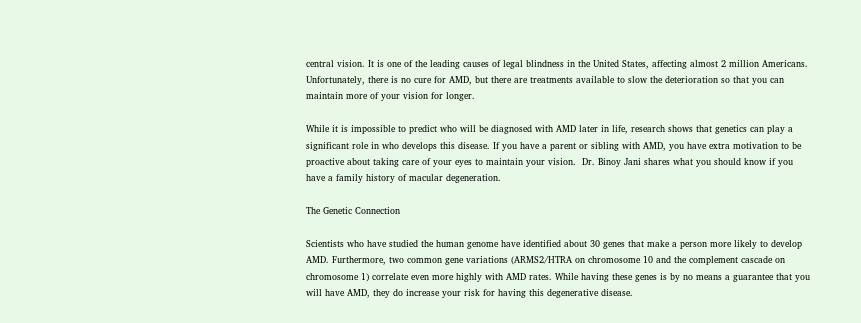central vision. It is one of the leading causes of legal blindness in the United States, affecting almost 2 million Americans. Unfortunately, there is no cure for AMD, but there are treatments available to slow the deterioration so that you can maintain more of your vision for longer.

While it is impossible to predict who will be diagnosed with AMD later in life, research shows that genetics can play a significant role in who develops this disease. If you have a parent or sibling with AMD, you have extra motivation to be proactive about taking care of your eyes to maintain your vision.  Dr. Binoy Jani shares what you should know if you have a family history of macular degeneration.

The Genetic Connection

Scientists who have studied the human genome have identified about 30 genes that make a person more likely to develop AMD. Furthermore, two common gene variations (ARMS2/HTRA on chromosome 10 and the complement cascade on chromosome 1) correlate even more highly with AMD rates. While having these genes is by no means a guarantee that you will have AMD, they do increase your risk for having this degenerative disease.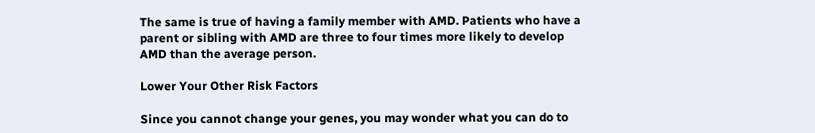The same is true of having a family member with AMD. Patients who have a parent or sibling with AMD are three to four times more likely to develop AMD than the average person.

Lower Your Other Risk Factors

Since you cannot change your genes, you may wonder what you can do to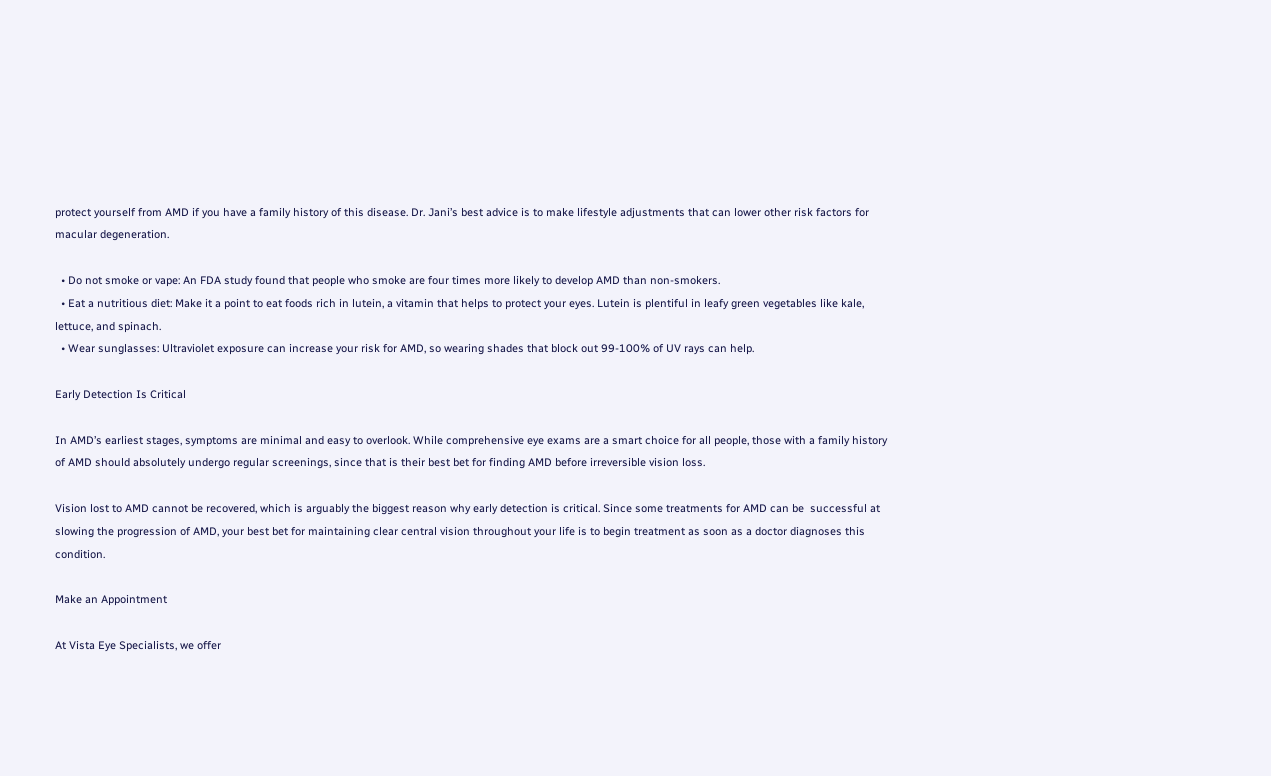protect yourself from AMD if you have a family history of this disease. Dr. Jani’s best advice is to make lifestyle adjustments that can lower other risk factors for macular degeneration.

  • Do not smoke or vape: An FDA study found that people who smoke are four times more likely to develop AMD than non-smokers.
  • Eat a nutritious diet: Make it a point to eat foods rich in lutein, a vitamin that helps to protect your eyes. Lutein is plentiful in leafy green vegetables like kale, lettuce, and spinach.
  • Wear sunglasses: Ultraviolet exposure can increase your risk for AMD, so wearing shades that block out 99-100% of UV rays can help.

Early Detection Is Critical

In AMD’s earliest stages, symptoms are minimal and easy to overlook. While comprehensive eye exams are a smart choice for all people, those with a family history of AMD should absolutely undergo regular screenings, since that is their best bet for finding AMD before irreversible vision loss.

Vision lost to AMD cannot be recovered, which is arguably the biggest reason why early detection is critical. Since some treatments for AMD can be  successful at  slowing the progression of AMD, your best bet for maintaining clear central vision throughout your life is to begin treatment as soon as a doctor diagnoses this condition.

Make an Appointment

At Vista Eye Specialists, we offer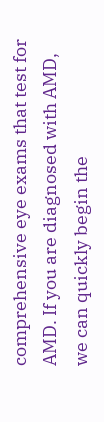comprehensive eye exams that test for AMD. If you are diagnosed with AMD, we can quickly begin the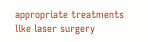appropriate treatments like laser surgery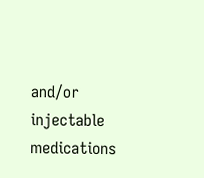and/or injectable medications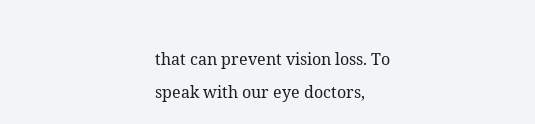that can prevent vision loss. To speak with our eye doctors,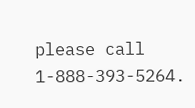please call 1-888-393-5264.